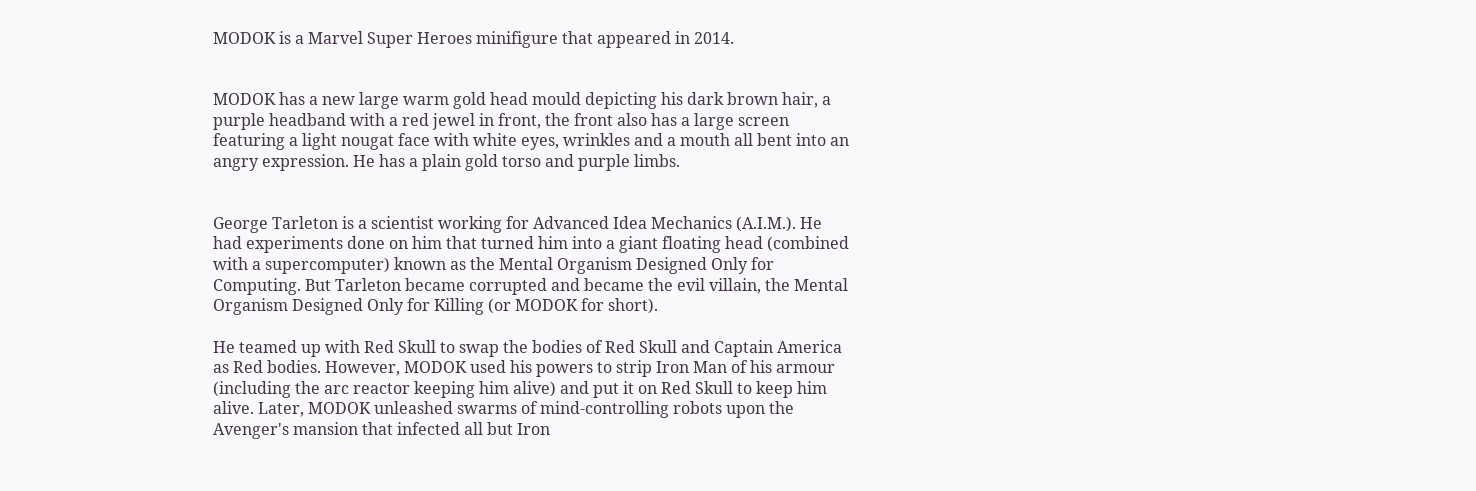MODOK is a Marvel Super Heroes minifigure that appeared in 2014.


MODOK has a new large warm gold head mould depicting his dark brown hair, a purple headband with a red jewel in front, the front also has a large screen featuring a light nougat face with white eyes, wrinkles and a mouth all bent into an angry expression. He has a plain gold torso and purple limbs.


George Tarleton is a scientist working for Advanced Idea Mechanics (A.I.M.). He had experiments done on him that turned him into a giant floating head (combined with a supercomputer) known as the Mental Organism Designed Only for Computing. But Tarleton became corrupted and became the evil villain, the Mental Organism Designed Only for Killing (or MODOK for short).

He teamed up with Red Skull to swap the bodies of Red Skull and Captain America as Red bodies. However, MODOK used his powers to strip Iron Man of his armour (including the arc reactor keeping him alive) and put it on Red Skull to keep him alive. Later, MODOK unleashed swarms of mind-controlling robots upon the Avenger's mansion that infected all but Iron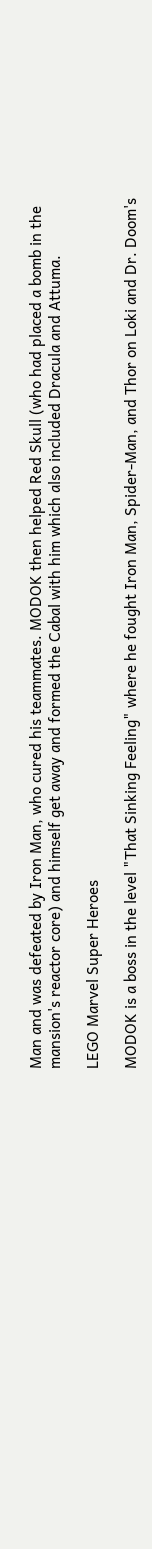Man and was defeated by Iron Man, who cured his teammates. MODOK then helped Red Skull (who had placed a bomb in the mansion's reactor core) and himself get away and formed the Cabal with him which also included Dracula and Attuma.

LEGO Marvel Super Heroes

MODOK is a boss in the level "That Sinking Feeling" where he fought Iron Man, Spider-Man, and Thor on Loki and Dr. Doom's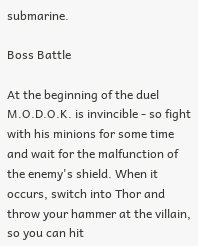submarine.

Boss Battle

At the beginning of the duel M.O.D.O.K. is invincible - so fight with his minions for some time and wait for the malfunction of the enemy's shield. When it occurs, switch into Thor and throw your hammer at the villain, so you can hit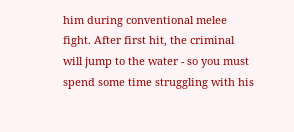him during conventional melee fight. After first hit, the criminal will jump to the water - so you must spend some time struggling with his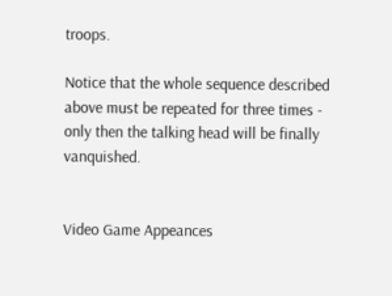troops.

Notice that the whole sequence described above must be repeated for three times - only then the talking head will be finally vanquished.


Video Game Appeances